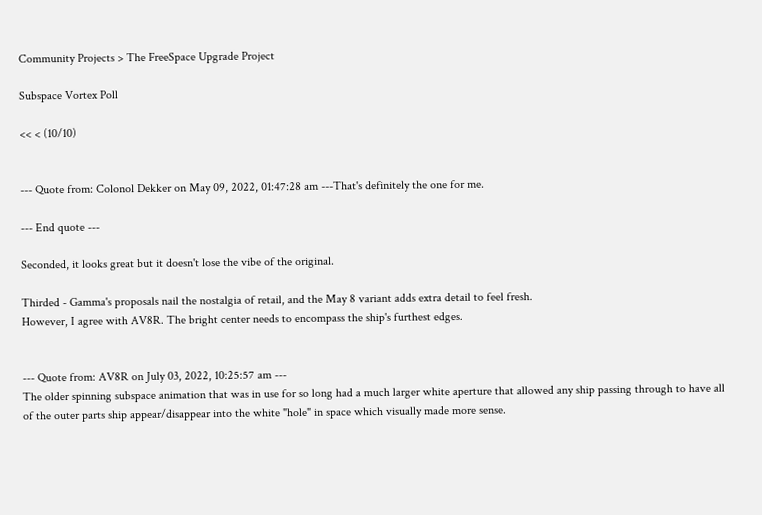Community Projects > The FreeSpace Upgrade Project

Subspace Vortex Poll

<< < (10/10)


--- Quote from: Colonol Dekker on May 09, 2022, 01:47:28 am ---That's definitely the one for me.

--- End quote ---

Seconded, it looks great but it doesn't lose the vibe of the original.

Thirded - Gamma's proposals nail the nostalgia of retail, and the May 8 variant adds extra detail to feel fresh.
However, I agree with AV8R. The bright center needs to encompass the ship's furthest edges.


--- Quote from: AV8R on July 03, 2022, 10:25:57 am ---
The older spinning subspace animation that was in use for so long had a much larger white aperture that allowed any ship passing through to have all of the outer parts ship appear/disappear into the white "hole" in space which visually made more sense.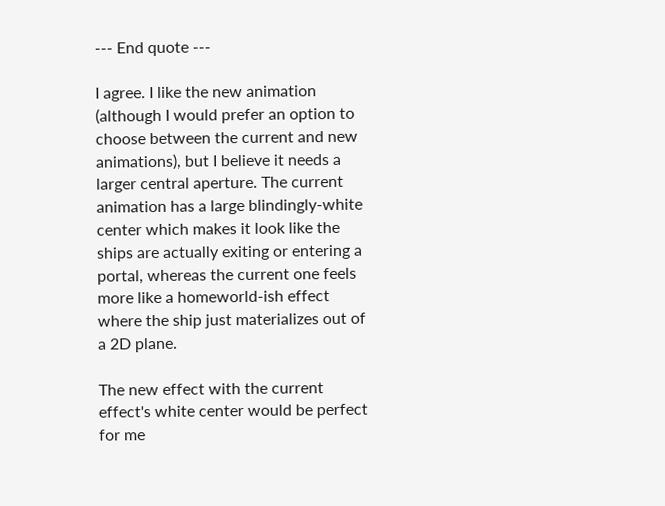--- End quote ---

I agree. I like the new animation (although I would prefer an option to choose between the current and new animations), but I believe it needs a larger central aperture. The current animation has a large blindingly-white center which makes it look like the ships are actually exiting or entering a portal, whereas the current one feels more like a homeworld-ish effect where the ship just materializes out of a 2D plane.

The new effect with the current effect's white center would be perfect for me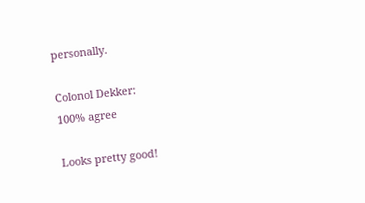personally.

Colonol Dekker:
100% agree

Looks pretty good!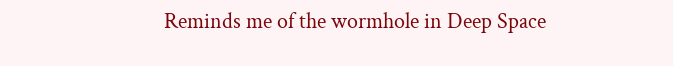Reminds me of the wormhole in Deep Space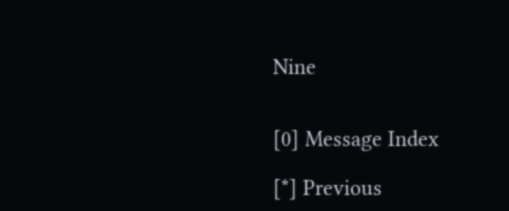Nine


[0] Message Index

[*] Previous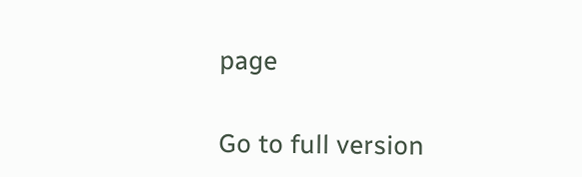page

Go to full version